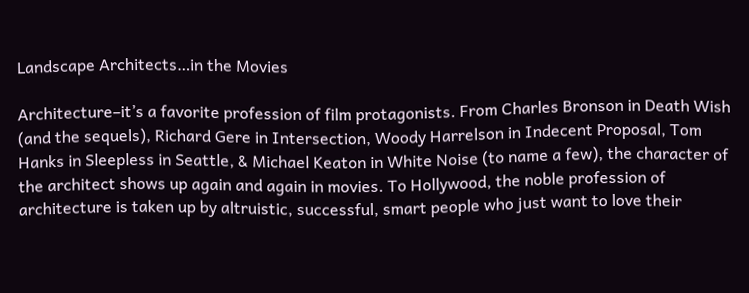Landscape Architects…in the Movies

Architecture–it’s a favorite profession of film protagonists. From Charles Bronson in Death Wish (and the sequels), Richard Gere in Intersection, Woody Harrelson in Indecent Proposal, Tom Hanks in Sleepless in Seattle, & Michael Keaton in White Noise (to name a few), the character of the architect shows up again and again in movies. To Hollywood, the noble profession of architecture is taken up by altruistic, successful, smart people who just want to love their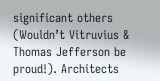significant others (Wouldn’t Vitruvius & Thomas Jefferson be proud!). Architects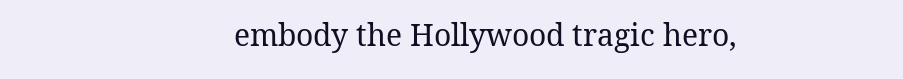embody the Hollywood tragic hero,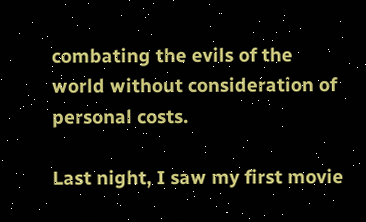combating the evils of the world without consideration of personal costs.

Last night, I saw my first movie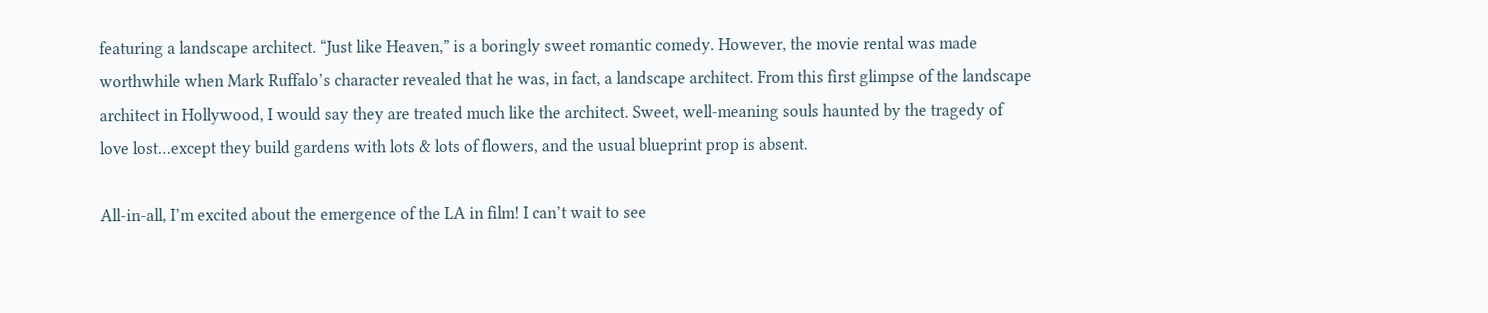featuring a landscape architect. “Just like Heaven,” is a boringly sweet romantic comedy. However, the movie rental was made worthwhile when Mark Ruffalo’s character revealed that he was, in fact, a landscape architect. From this first glimpse of the landscape architect in Hollywood, I would say they are treated much like the architect. Sweet, well-meaning souls haunted by the tragedy of love lost…except they build gardens with lots & lots of flowers, and the usual blueprint prop is absent.

All-in-all, I’m excited about the emergence of the LA in film! I can’t wait to see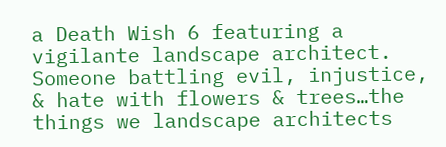a Death Wish 6 featuring a vigilante landscape architect. Someone battling evil, injustice, & hate with flowers & trees…the things we landscape architects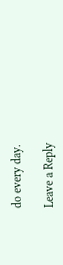do every day.

Leave a Reply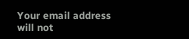Your email address will not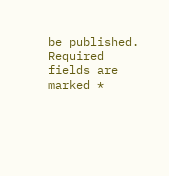be published. Required fields are marked *